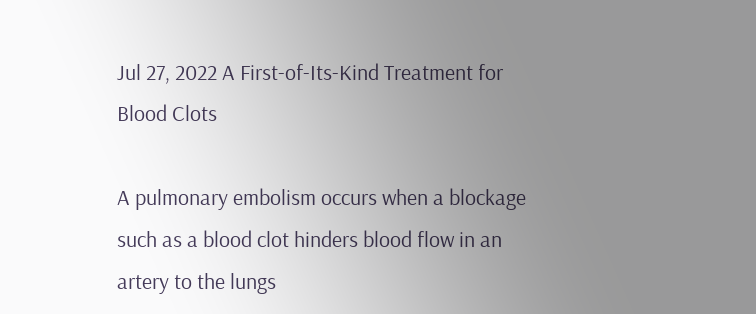Jul 27, 2022 A First-of-Its-Kind Treatment for Blood Clots

A pulmonary embolism occurs when a blockage such as a blood clot hinders blood flow in an artery to the lungs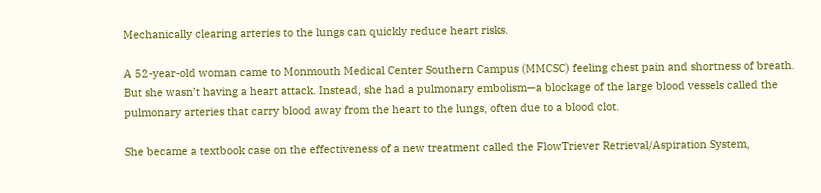Mechanically clearing arteries to the lungs can quickly reduce heart risks.

A 52-year-old woman came to Monmouth Medical Center Southern Campus (MMCSC) feeling chest pain and shortness of breath. But she wasn’t having a heart attack. Instead, she had a pulmonary embolism—a blockage of the large blood vessels called the pulmonary arteries that carry blood away from the heart to the lungs, often due to a blood clot.

She became a textbook case on the effectiveness of a new treatment called the FlowTriever Retrieval/Aspiration System,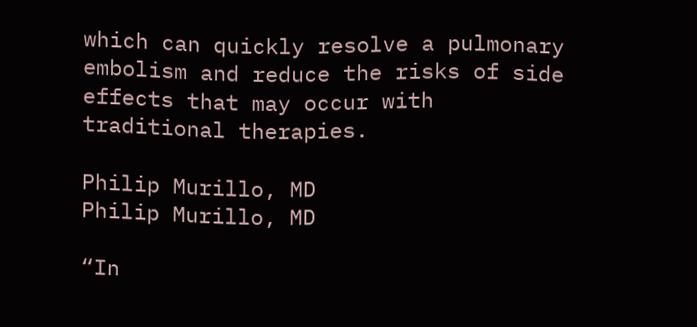which can quickly resolve a pulmonary embolism and reduce the risks of side effects that may occur with traditional therapies.

Philip Murillo, MD
Philip Murillo, MD

“In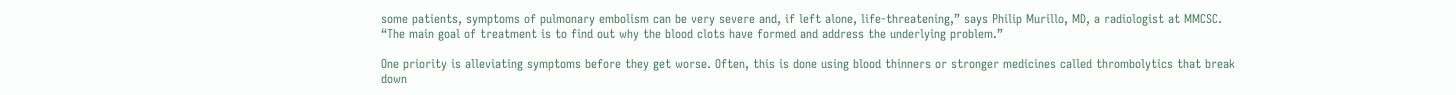some patients, symptoms of pulmonary embolism can be very severe and, if left alone, life-threatening,” says Philip Murillo, MD, a radiologist at MMCSC. “The main goal of treatment is to find out why the blood clots have formed and address the underlying problem.”

One priority is alleviating symptoms before they get worse. Often, this is done using blood thinners or stronger medicines called thrombolytics that break down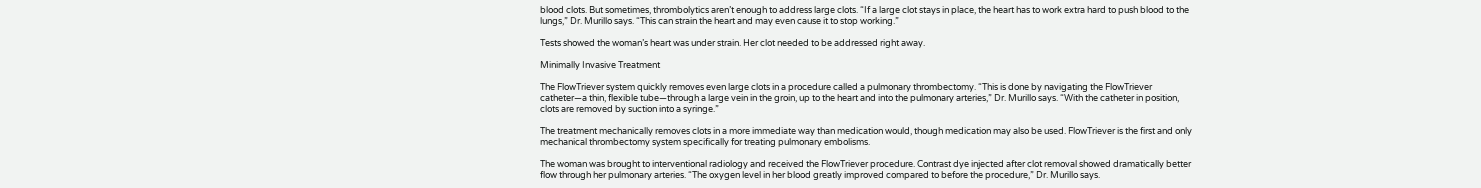blood clots. But sometimes, thrombolytics aren’t enough to address large clots. “If a large clot stays in place, the heart has to work extra hard to push blood to the lungs,” Dr. Murillo says. “This can strain the heart and may even cause it to stop working.”

Tests showed the woman’s heart was under strain. Her clot needed to be addressed right away.

Minimally Invasive Treatment

The FlowTriever system quickly removes even large clots in a procedure called a pulmonary thrombectomy. “This is done by navigating the FlowTriever catheter—a thin, flexible tube—through a large vein in the groin, up to the heart and into the pulmonary arteries,” Dr. Murillo says. “With the catheter in position, clots are removed by suction into a syringe.”

The treatment mechanically removes clots in a more immediate way than medication would, though medication may also be used. FlowTriever is the first and only mechanical thrombectomy system specifically for treating pulmonary embolisms.

The woman was brought to interventional radiology and received the FlowTriever procedure. Contrast dye injected after clot removal showed dramatically better flow through her pulmonary arteries. “The oxygen level in her blood greatly improved compared to before the procedure,” Dr. Murillo says.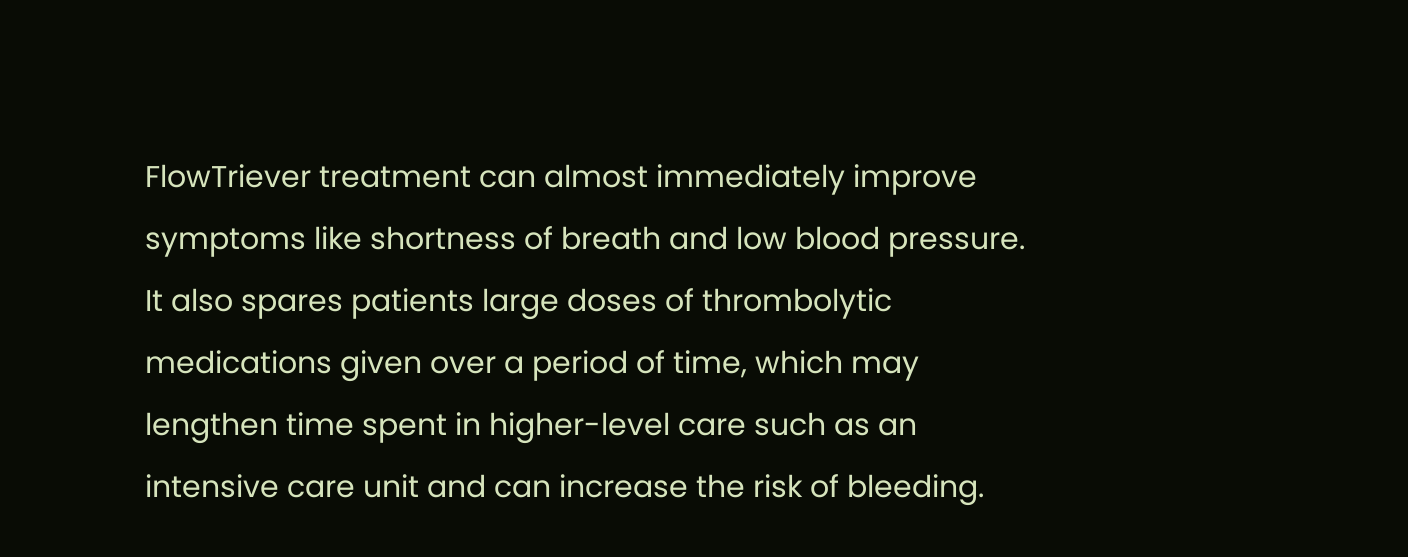FlowTriever treatment can almost immediately improve symptoms like shortness of breath and low blood pressure. It also spares patients large doses of thrombolytic medications given over a period of time, which may lengthen time spent in higher-level care such as an intensive care unit and can increase the risk of bleeding.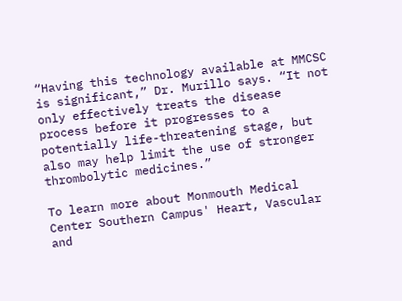“Having this technology available at MMCSC is significant,” Dr. Murillo says. “It not only effectively treats the disease process before it progresses to a potentially life-threatening stage, but also may help limit the use of stronger thrombolytic medicines.”

To learn more about Monmouth Medical Center Southern Campus' Heart, Vascular and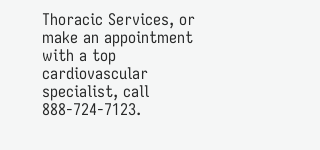Thoracic Services, or make an appointment with a top cardiovascular specialist, call 888-724-7123.